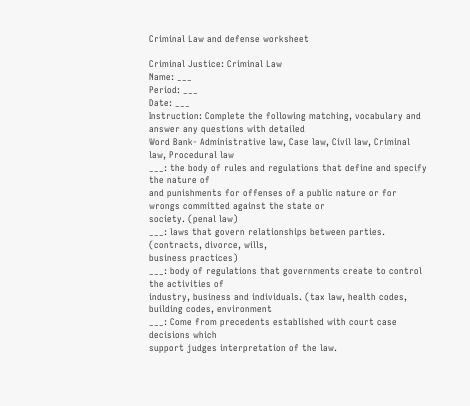Criminal Law and defense worksheet

Criminal Justice: Criminal Law
Name: ___
Period: ___
Date: ___
Instruction: Complete the following matching, vocabulary and answer any questions with detailed
Word Bank- Administrative law, Case law, Civil law, Criminal law, Procedural law
___: the body of rules and regulations that define and specify the nature of
and punishments for offenses of a public nature or for wrongs committed against the state or
society. (penal law)
___: laws that govern relationships between parties. (contracts, divorce, wills,
business practices)
___: body of regulations that governments create to control the activities of
industry, business and individuals. (tax law, health codes, building codes, environment
___: Come from precedents established with court case decisions which
support judges interpretation of the law.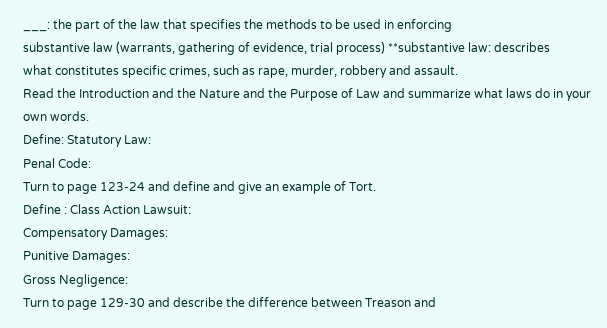___: the part of the law that specifies the methods to be used in enforcing
substantive law (warrants, gathering of evidence, trial process) **substantive law: describes
what constitutes specific crimes, such as rape, murder, robbery and assault.
Read the Introduction and the Nature and the Purpose of Law and summarize what laws do in your
own words.
Define: Statutory Law:
Penal Code:
Turn to page 123-24 and define and give an example of Tort.
Define : Class Action Lawsuit:
Compensatory Damages:
Punitive Damages:
Gross Negligence:
Turn to page 129-30 and describe the difference between Treason and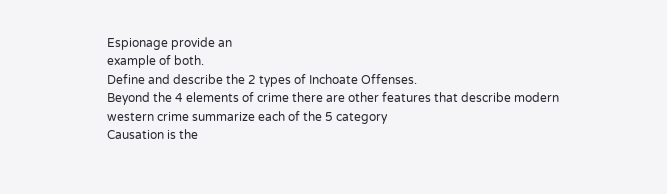Espionage provide an
example of both.
Define and describe the 2 types of Inchoate Offenses.
Beyond the 4 elements of crime there are other features that describe modern western crime summarize each of the 5 category
Causation is the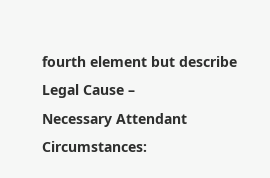fourth element but describe Legal Cause –
Necessary Attendant Circumstances: